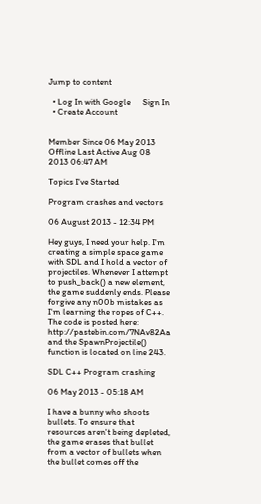Jump to content

  • Log In with Google      Sign In
  • Create Account


Member Since 06 May 2013
Offline Last Active Aug 08 2013 06:47 AM

Topics I've Started

Program crashes and vectors

06 August 2013 - 12:34 PM

Hey guys, I need your help. I'm creating a simple space game with SDL and I hold a vector of projectiles. Whenever I attempt to push_back() a new element, the game suddenly ends. Please forgive any n00b mistakes as I'm learning the ropes of C++. The code is posted here: http://pastebin.com/7NAv82Aa and the SpawnProjectile() function is located on line 243.

SDL C++ Program crashing

06 May 2013 - 05:18 AM

I have a bunny who shoots bullets. To ensure that resources aren't being depleted, the game erases that bullet from a vector of bullets when the bullet comes off the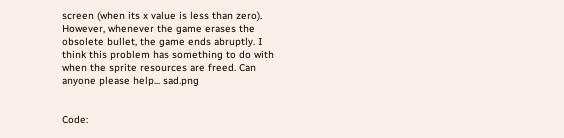screen (when its x value is less than zero). However, whenever the game erases the obsolete bullet, the game ends abruptly. I think this problem has something to do with when the sprite resources are freed. Can anyone please help... sad.png


Code: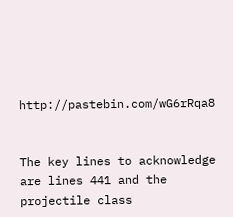http://pastebin.com/wG6rRqa8


The key lines to acknowledge are lines 441 and the projectile class